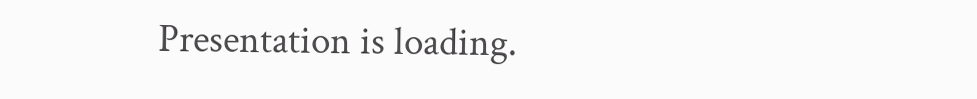Presentation is loading.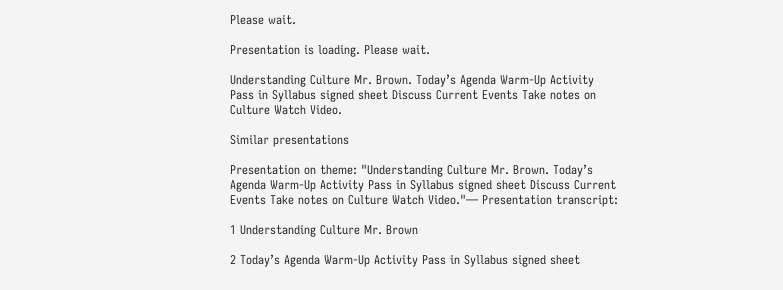Please wait.

Presentation is loading. Please wait.

Understanding Culture Mr. Brown. Today’s Agenda Warm-Up Activity Pass in Syllabus signed sheet Discuss Current Events Take notes on Culture Watch Video.

Similar presentations

Presentation on theme: "Understanding Culture Mr. Brown. Today’s Agenda Warm-Up Activity Pass in Syllabus signed sheet Discuss Current Events Take notes on Culture Watch Video."— Presentation transcript:

1 Understanding Culture Mr. Brown

2 Today’s Agenda Warm-Up Activity Pass in Syllabus signed sheet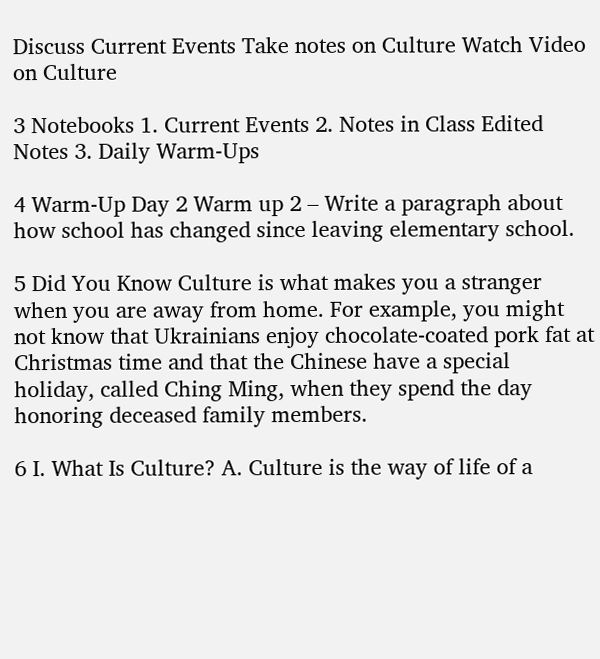Discuss Current Events Take notes on Culture Watch Video on Culture

3 Notebooks 1. Current Events 2. Notes in Class Edited Notes 3. Daily Warm-Ups

4 Warm-Up Day 2 Warm up 2 – Write a paragraph about how school has changed since leaving elementary school.

5 Did You Know Culture is what makes you a stranger when you are away from home. For example, you might not know that Ukrainians enjoy chocolate-coated pork fat at Christmas time and that the Chinese have a special holiday, called Ching Ming, when they spend the day honoring deceased family members.

6 I. What Is Culture? A. Culture is the way of life of a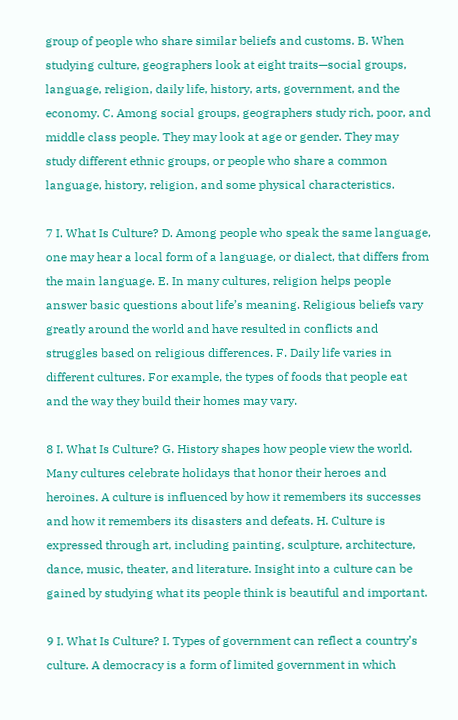group of people who share similar beliefs and customs. B. When studying culture, geographers look at eight traits—social groups, language, religion, daily life, history, arts, government, and the economy. C. Among social groups, geographers study rich, poor, and middle class people. They may look at age or gender. They may study different ethnic groups, or people who share a common language, history, religion, and some physical characteristics.

7 I. What Is Culture? D. Among people who speak the same language, one may hear a local form of a language, or dialect, that differs from the main language. E. In many cultures, religion helps people answer basic questions about life’s meaning. Religious beliefs vary greatly around the world and have resulted in conflicts and struggles based on religious differences. F. Daily life varies in different cultures. For example, the types of foods that people eat and the way they build their homes may vary.

8 I. What Is Culture? G. History shapes how people view the world. Many cultures celebrate holidays that honor their heroes and heroines. A culture is influenced by how it remembers its successes and how it remembers its disasters and defeats. H. Culture is expressed through art, including painting, sculpture, architecture, dance, music, theater, and literature. Insight into a culture can be gained by studying what its people think is beautiful and important.

9 I. What Is Culture? I. Types of government can reflect a country’s culture. A democracy is a form of limited government in which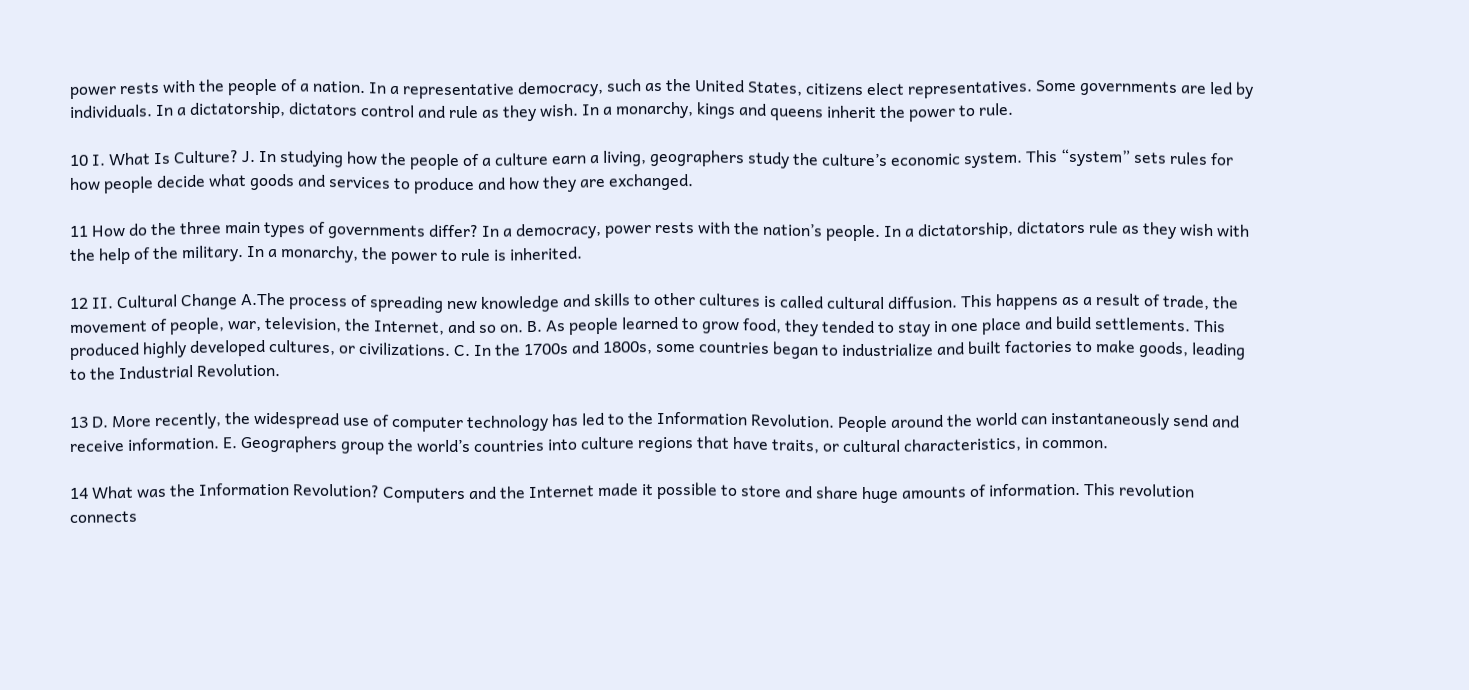power rests with the people of a nation. In a representative democracy, such as the United States, citizens elect representatives. Some governments are led by individuals. In a dictatorship, dictators control and rule as they wish. In a monarchy, kings and queens inherit the power to rule.

10 I. What Is Culture? J. In studying how the people of a culture earn a living, geographers study the culture’s economic system. This “system” sets rules for how people decide what goods and services to produce and how they are exchanged.

11 How do the three main types of governments differ? In a democracy, power rests with the nation’s people. In a dictatorship, dictators rule as they wish with the help of the military. In a monarchy, the power to rule is inherited.

12 II. Cultural Change A.The process of spreading new knowledge and skills to other cultures is called cultural diffusion. This happens as a result of trade, the movement of people, war, television, the Internet, and so on. B. As people learned to grow food, they tended to stay in one place and build settlements. This produced highly developed cultures, or civilizations. C. In the 1700s and 1800s, some countries began to industrialize and built factories to make goods, leading to the Industrial Revolution.

13 D. More recently, the widespread use of computer technology has led to the Information Revolution. People around the world can instantaneously send and receive information. E. Geographers group the world’s countries into culture regions that have traits, or cultural characteristics, in common.

14 What was the Information Revolution? Computers and the Internet made it possible to store and share huge amounts of information. This revolution connects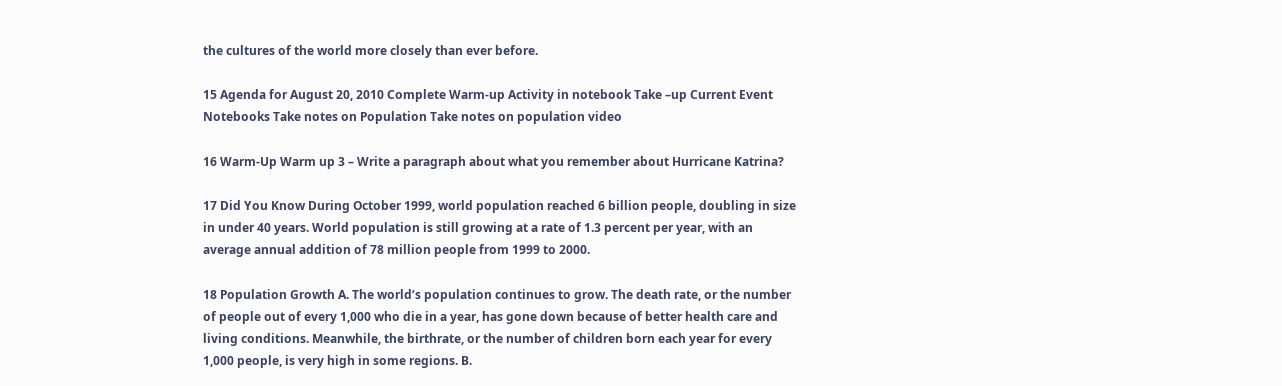the cultures of the world more closely than ever before.

15 Agenda for August 20, 2010 Complete Warm-up Activity in notebook Take –up Current Event Notebooks Take notes on Population Take notes on population video

16 Warm-Up Warm up 3 – Write a paragraph about what you remember about Hurricane Katrina?

17 Did You Know During October 1999, world population reached 6 billion people, doubling in size in under 40 years. World population is still growing at a rate of 1.3 percent per year, with an average annual addition of 78 million people from 1999 to 2000.

18 Population Growth A. The world’s population continues to grow. The death rate, or the number of people out of every 1,000 who die in a year, has gone down because of better health care and living conditions. Meanwhile, the birthrate, or the number of children born each year for every 1,000 people, is very high in some regions. B.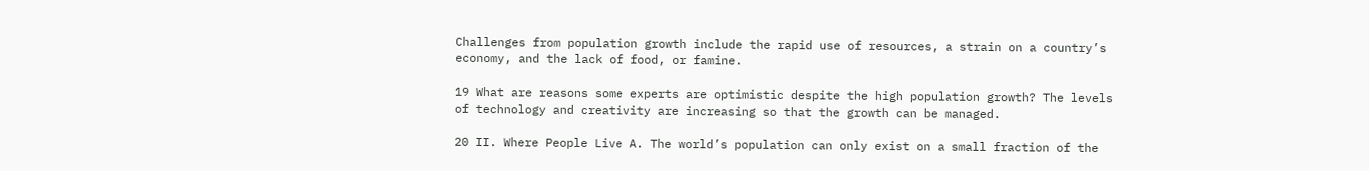Challenges from population growth include the rapid use of resources, a strain on a country’s economy, and the lack of food, or famine.

19 What are reasons some experts are optimistic despite the high population growth? The levels of technology and creativity are increasing so that the growth can be managed.

20 II. Where People Live A. The world’s population can only exist on a small fraction of the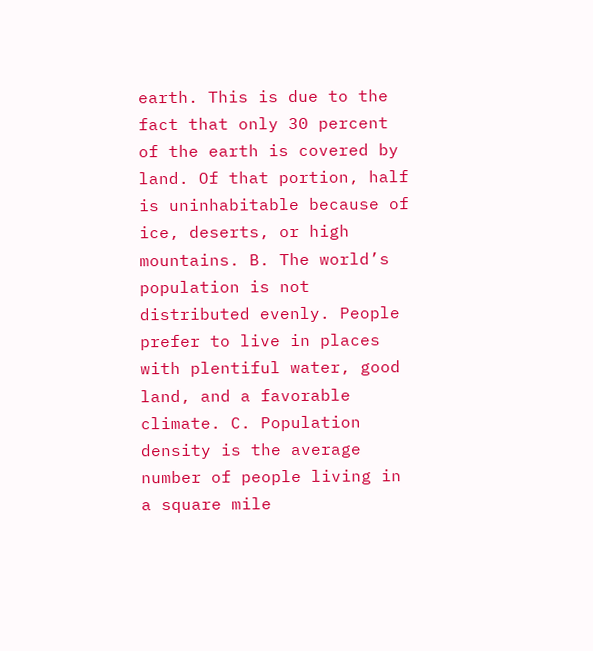earth. This is due to the fact that only 30 percent of the earth is covered by land. Of that portion, half is uninhabitable because of ice, deserts, or high mountains. B. The world’s population is not distributed evenly. People prefer to live in places with plentiful water, good land, and a favorable climate. C. Population density is the average number of people living in a square mile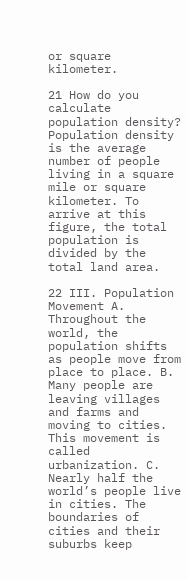or square kilometer.

21 How do you calculate population density? Population density is the average number of people living in a square mile or square kilometer. To arrive at this figure, the total population is divided by the total land area.

22 III. Population Movement A. Throughout the world, the population shifts as people move from place to place. B. Many people are leaving villages and farms and moving to cities. This movement is called urbanization. C. Nearly half the world’s people live in cities. The boundaries of cities and their suburbs keep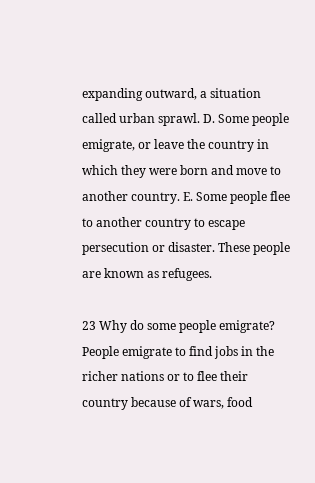expanding outward, a situation called urban sprawl. D. Some people emigrate, or leave the country in which they were born and move to another country. E. Some people flee to another country to escape persecution or disaster. These people are known as refugees.

23 Why do some people emigrate? People emigrate to find jobs in the richer nations or to flee their country because of wars, food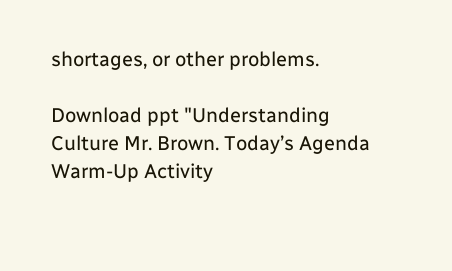shortages, or other problems.

Download ppt "Understanding Culture Mr. Brown. Today’s Agenda Warm-Up Activity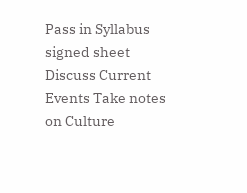Pass in Syllabus signed sheet Discuss Current Events Take notes on Culture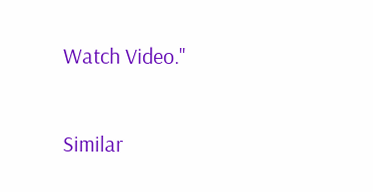Watch Video."

Similar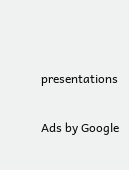presentations

Ads by Google